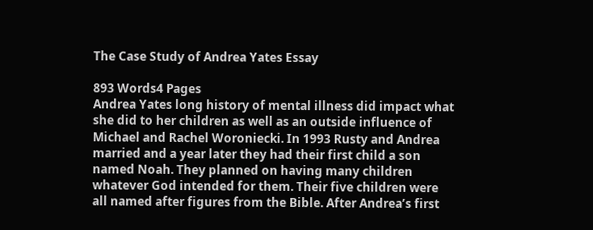The Case Study of Andrea Yates Essay

893 Words4 Pages
Andrea Yates long history of mental illness did impact what she did to her children as well as an outside influence of Michael and Rachel Woroniecki. In 1993 Rusty and Andrea married and a year later they had their first child a son named Noah. They planned on having many children whatever God intended for them. Their five children were all named after figures from the Bible. After Andrea’s first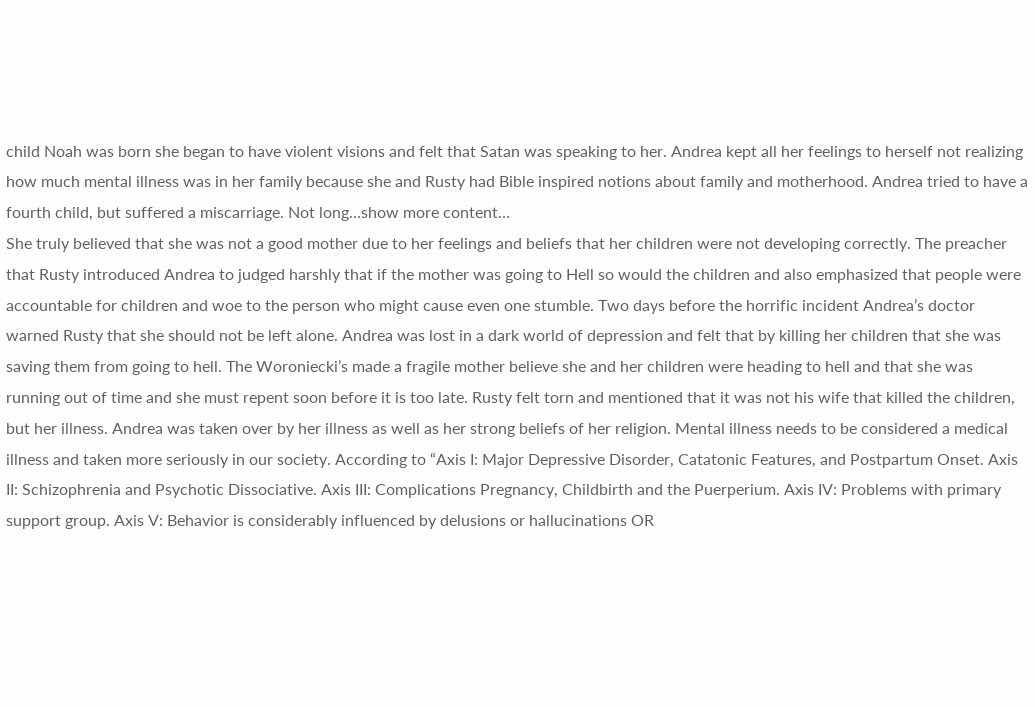child Noah was born she began to have violent visions and felt that Satan was speaking to her. Andrea kept all her feelings to herself not realizing how much mental illness was in her family because she and Rusty had Bible inspired notions about family and motherhood. Andrea tried to have a fourth child, but suffered a miscarriage. Not long…show more content…
She truly believed that she was not a good mother due to her feelings and beliefs that her children were not developing correctly. The preacher that Rusty introduced Andrea to judged harshly that if the mother was going to Hell so would the children and also emphasized that people were accountable for children and woe to the person who might cause even one stumble. Two days before the horrific incident Andrea’s doctor warned Rusty that she should not be left alone. Andrea was lost in a dark world of depression and felt that by killing her children that she was saving them from going to hell. The Woroniecki’s made a fragile mother believe she and her children were heading to hell and that she was running out of time and she must repent soon before it is too late. Rusty felt torn and mentioned that it was not his wife that killed the children, but her illness. Andrea was taken over by her illness as well as her strong beliefs of her religion. Mental illness needs to be considered a medical illness and taken more seriously in our society. According to “Axis I: Major Depressive Disorder, Catatonic Features, and Postpartum Onset. Axis II: Schizophrenia and Psychotic Dissociative. Axis III: Complications Pregnancy, Childbirth and the Puerperium. Axis IV: Problems with primary support group. Axis V: Behavior is considerably influenced by delusions or hallucinations OR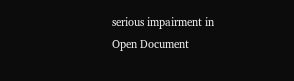serious impairment in
Open Document